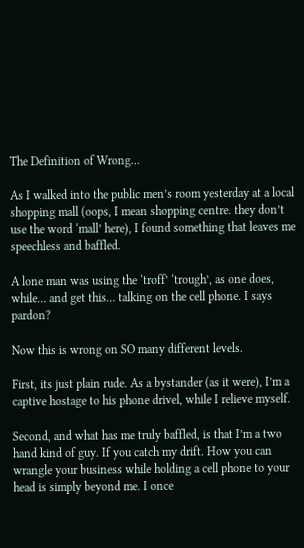The Definition of Wrong…

As I walked into the public men’s room yesterday at a local shopping mall (oops, I mean shopping centre. they don’t use the word ‘mall’ here), I found something that leaves me speechless and baffled.

A lone man was using the ‘troff’ ‘trough’, as one does, while… and get this… talking on the cell phone. I says pardon?

Now this is wrong on SO many different levels.

First, its just plain rude. As a bystander (as it were), I’m a captive hostage to his phone drivel, while I relieve myself.

Second, and what has me truly baffled, is that I’m a two hand kind of guy. If you catch my drift. How you can wrangle your business while holding a cell phone to your head is simply beyond me. I once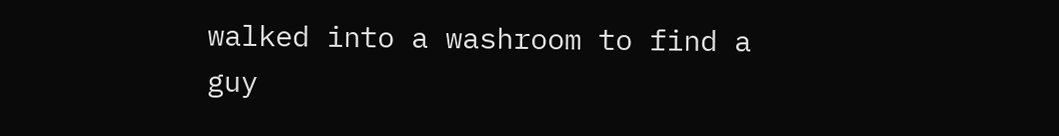walked into a washroom to find a guy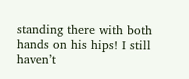standing there with both hands on his hips! I still haven’t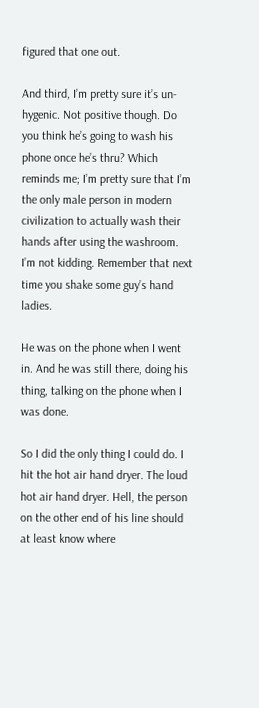figured that one out.

And third, I’m pretty sure it’s un-hygenic. Not positive though. Do you think he’s going to wash his phone once he’s thru? Which reminds me; I’m pretty sure that I’m the only male person in modern civilization to actually wash their hands after using the washroom. I’m not kidding. Remember that next time you shake some guy’s hand ladies.

He was on the phone when I went in. And he was still there, doing his thing, talking on the phone when I was done.

So I did the only thing I could do. I hit the hot air hand dryer. The loud hot air hand dryer. Hell, the person on the other end of his line should at least know where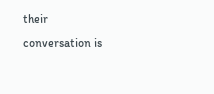their conversation is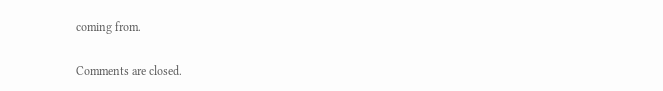coming from.

Comments are closed.